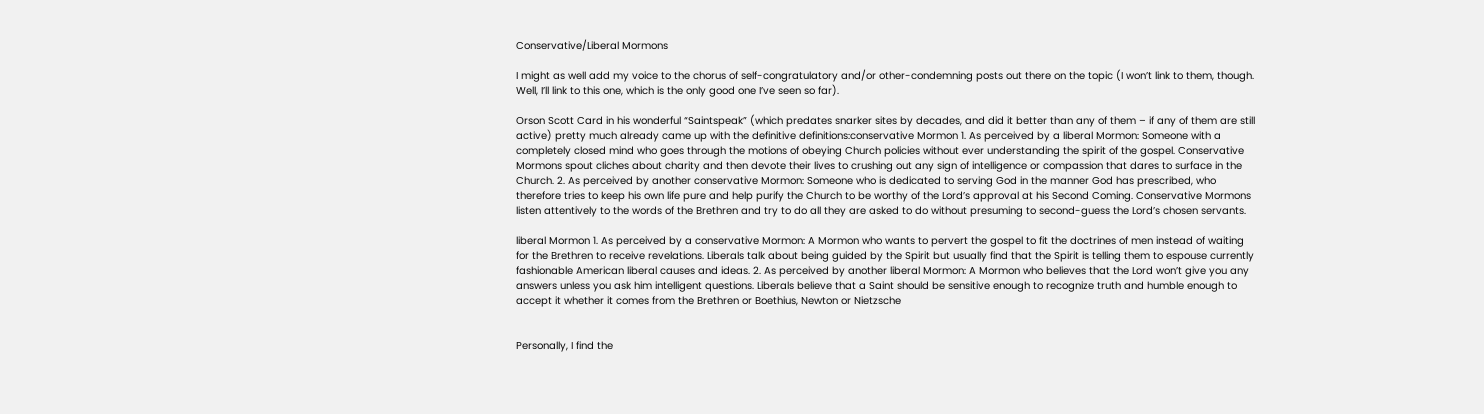Conservative/Liberal Mormons

I might as well add my voice to the chorus of self-congratulatory and/or other-condemning posts out there on the topic (I won’t link to them, though.  Well, I’ll link to this one, which is the only good one I’ve seen so far).

Orson Scott Card in his wonderful “Saintspeak” (which predates snarker sites by decades, and did it better than any of them – if any of them are still active) pretty much already came up with the definitive definitions:conservative Mormon 1. As perceived by a liberal Mormon: Someone with a completely closed mind who goes through the motions of obeying Church policies without ever understanding the spirit of the gospel. Conservative Mormons spout cliches about charity and then devote their lives to crushing out any sign of intelligence or compassion that dares to surface in the Church. 2. As perceived by another conservative Mormon: Someone who is dedicated to serving God in the manner God has prescribed, who therefore tries to keep his own life pure and help purify the Church to be worthy of the Lord’s approval at his Second Coming. Conservative Mormons listen attentively to the words of the Brethren and try to do all they are asked to do without presuming to second-guess the Lord’s chosen servants.

liberal Mormon 1. As perceived by a conservative Mormon: A Mormon who wants to pervert the gospel to fit the doctrines of men instead of waiting for the Brethren to receive revelations. Liberals talk about being guided by the Spirit but usually find that the Spirit is telling them to espouse currently fashionable American liberal causes and ideas. 2. As perceived by another liberal Mormon: A Mormon who believes that the Lord won’t give you any answers unless you ask him intelligent questions. Liberals believe that a Saint should be sensitive enough to recognize truth and humble enough to accept it whether it comes from the Brethren or Boethius, Newton or Nietzsche


Personally, I find the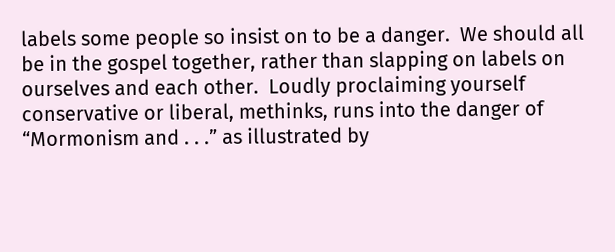labels some people so insist on to be a danger.  We should all be in the gospel together, rather than slapping on labels on ourselves and each other.  Loudly proclaiming yourself conservative or liberal, methinks, runs into the danger of “Mormonism and . . .” as illustrated by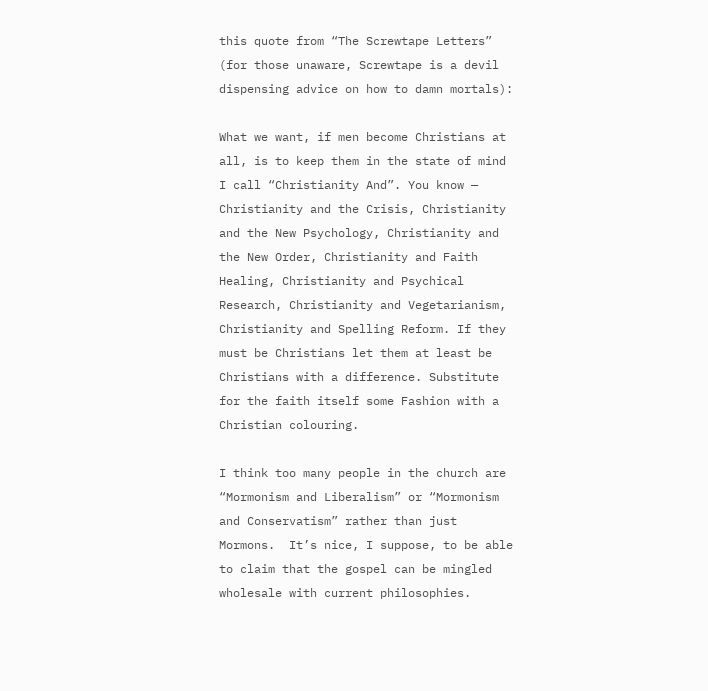this quote from “The Screwtape Letters” (for those unaware, Screwtape is a devil dispensing advice on how to damn mortals):

What we want, if men become Christians at all, is to keep them in the state of mind I call “Christianity And”. You know — Christianity and the Crisis, Christianity and the New Psychology, Christianity and the New Order, Christianity and Faith Healing, Christianity and Psychical Research, Christianity and Vegetarianism, Christianity and Spelling Reform. If they must be Christians let them at least be Christians with a difference. Substitute for the faith itself some Fashion with a Christian colouring.

I think too many people in the church are “Mormonism and Liberalism” or “Mormonism and Conservatism” rather than just Mormons.  It’s nice, I suppose, to be able to claim that the gospel can be mingled wholesale with current philosophies.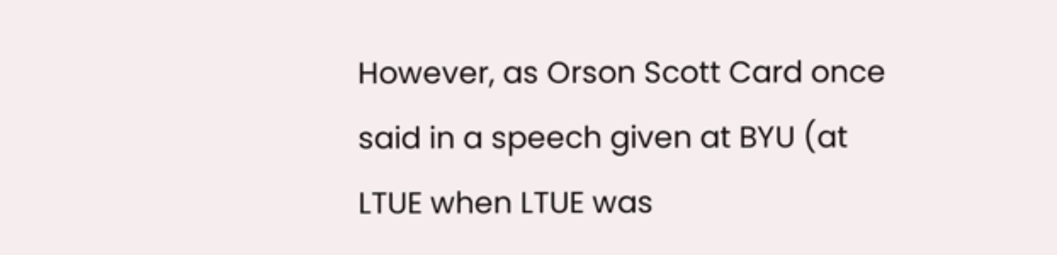However, as Orson Scott Card once said in a speech given at BYU (at LTUE when LTUE was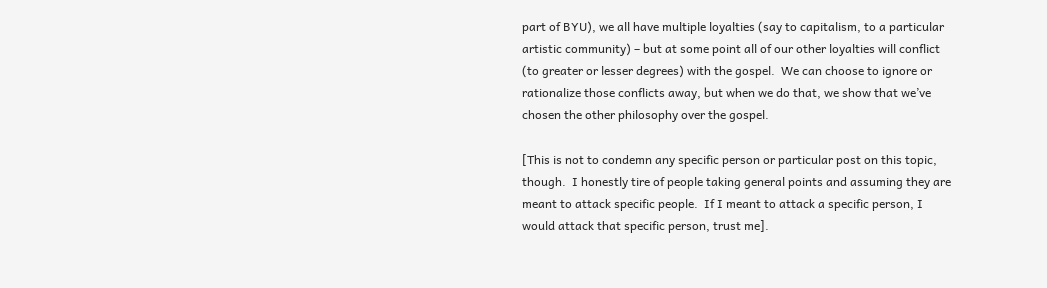part of BYU), we all have multiple loyalties (say to capitalism, to a particular artistic community) – but at some point all of our other loyalties will conflict (to greater or lesser degrees) with the gospel.  We can choose to ignore or rationalize those conflicts away, but when we do that, we show that we’ve chosen the other philosophy over the gospel.

[This is not to condemn any specific person or particular post on this topic, though.  I honestly tire of people taking general points and assuming they are meant to attack specific people.  If I meant to attack a specific person, I would attack that specific person, trust me].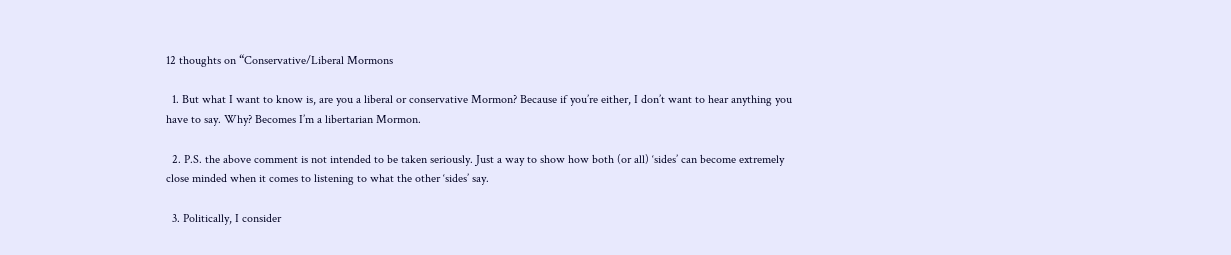12 thoughts on “Conservative/Liberal Mormons

  1. But what I want to know is, are you a liberal or conservative Mormon? Because if you’re either, I don’t want to hear anything you have to say. Why? Becomes I’m a libertarian Mormon.

  2. P.S. the above comment is not intended to be taken seriously. Just a way to show how both (or all) ‘sides’ can become extremely close minded when it comes to listening to what the other ‘sides’ say.

  3. Politically, I consider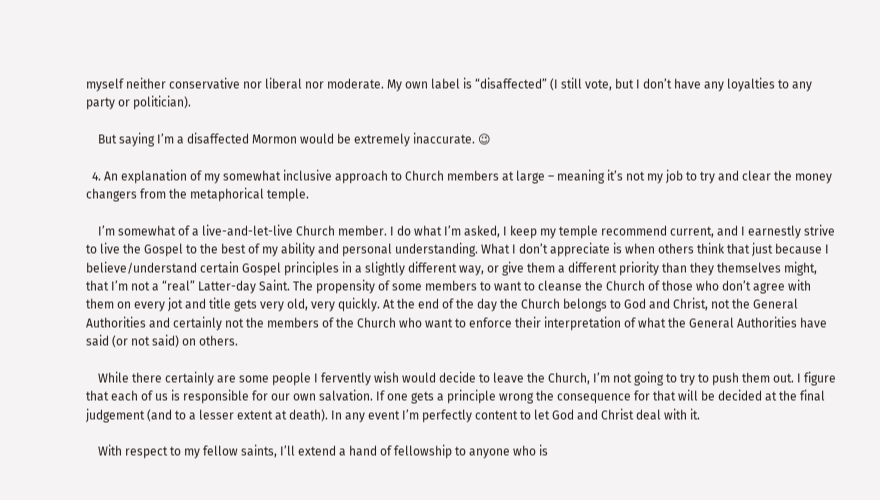myself neither conservative nor liberal nor moderate. My own label is “disaffected” (I still vote, but I don’t have any loyalties to any party or politician).

    But saying I’m a disaffected Mormon would be extremely inaccurate. 😉

  4. An explanation of my somewhat inclusive approach to Church members at large – meaning it’s not my job to try and clear the money changers from the metaphorical temple.

    I’m somewhat of a live-and-let-live Church member. I do what I’m asked, I keep my temple recommend current, and I earnestly strive to live the Gospel to the best of my ability and personal understanding. What I don’t appreciate is when others think that just because I believe/understand certain Gospel principles in a slightly different way, or give them a different priority than they themselves might, that I’m not a “real” Latter-day Saint. The propensity of some members to want to cleanse the Church of those who don’t agree with them on every jot and title gets very old, very quickly. At the end of the day the Church belongs to God and Christ, not the General Authorities and certainly not the members of the Church who want to enforce their interpretation of what the General Authorities have said (or not said) on others.

    While there certainly are some people I fervently wish would decide to leave the Church, I’m not going to try to push them out. I figure that each of us is responsible for our own salvation. If one gets a principle wrong the consequence for that will be decided at the final judgement (and to a lesser extent at death). In any event I’m perfectly content to let God and Christ deal with it.

    With respect to my fellow saints, I’ll extend a hand of fellowship to anyone who is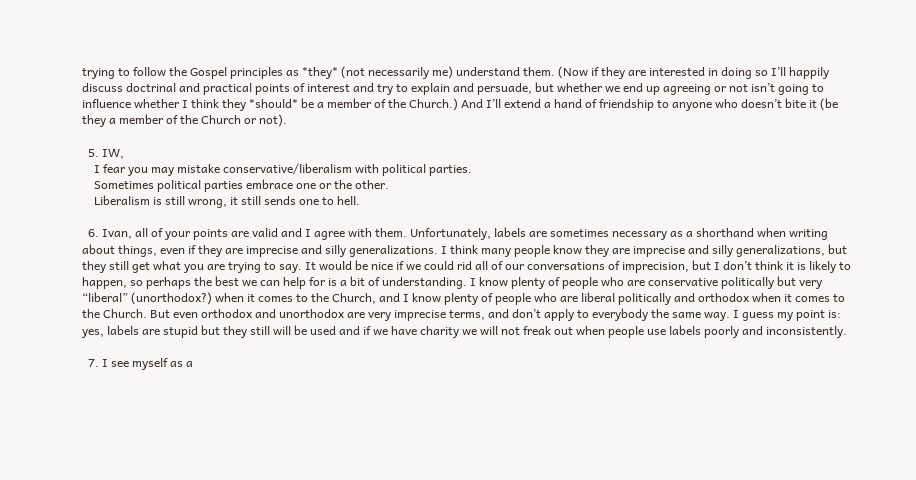trying to follow the Gospel principles as *they* (not necessarily me) understand them. (Now if they are interested in doing so I’ll happily discuss doctrinal and practical points of interest and try to explain and persuade, but whether we end up agreeing or not isn’t going to influence whether I think they *should* be a member of the Church.) And I’ll extend a hand of friendship to anyone who doesn’t bite it (be they a member of the Church or not).

  5. IW,
    I fear you may mistake conservative/liberalism with political parties.
    Sometimes political parties embrace one or the other.
    Liberalism is still wrong, it still sends one to hell.

  6. Ivan, all of your points are valid and I agree with them. Unfortunately, labels are sometimes necessary as a shorthand when writing about things, even if they are imprecise and silly generalizations. I think many people know they are imprecise and silly generalizations, but they still get what you are trying to say. It would be nice if we could rid all of our conversations of imprecision, but I don’t think it is likely to happen, so perhaps the best we can help for is a bit of understanding. I know plenty of people who are conservative politically but very “liberal” (unorthodox?) when it comes to the Church, and I know plenty of people who are liberal politically and orthodox when it comes to the Church. But even orthodox and unorthodox are very imprecise terms, and don’t apply to everybody the same way. I guess my point is: yes, labels are stupid but they still will be used and if we have charity we will not freak out when people use labels poorly and inconsistently.

  7. I see myself as a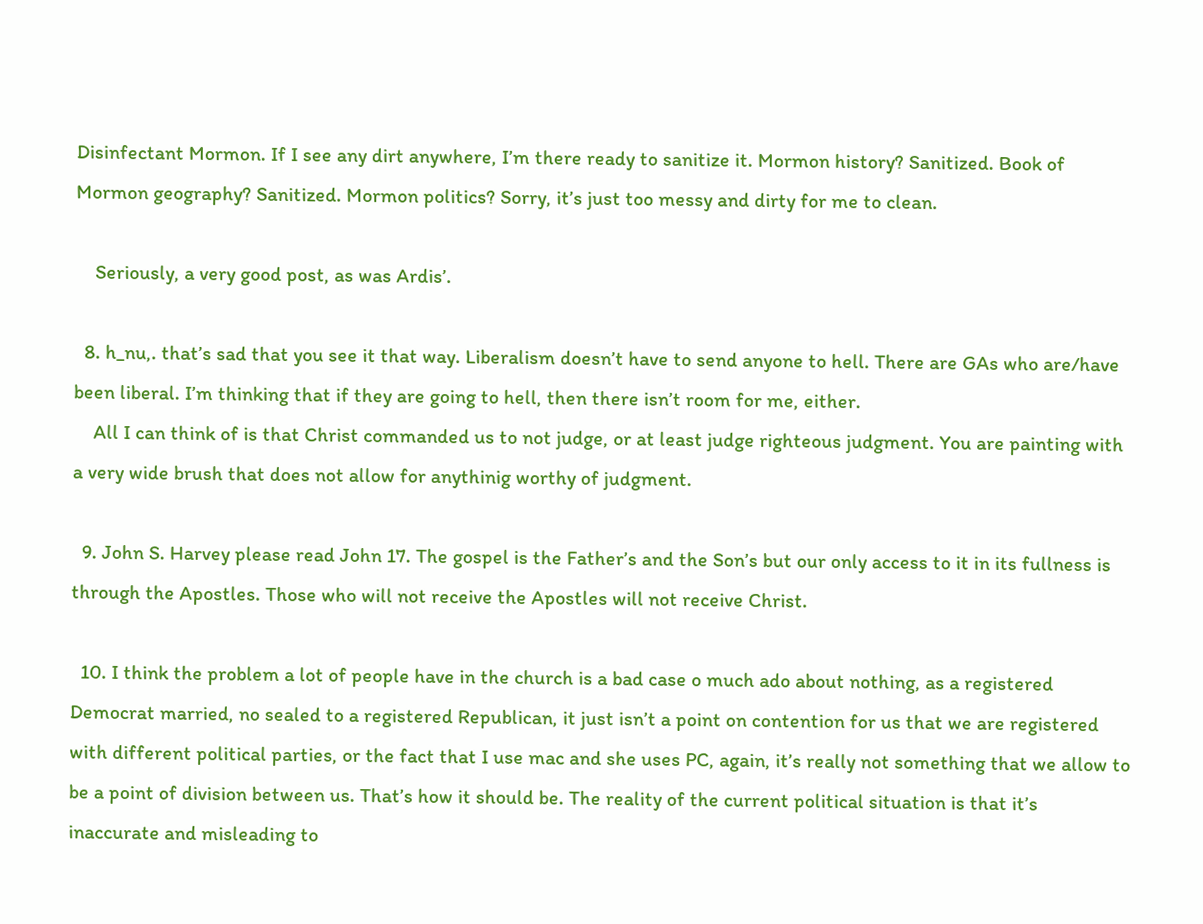Disinfectant Mormon. If I see any dirt anywhere, I’m there ready to sanitize it. Mormon history? Sanitized. Book of Mormon geography? Sanitized. Mormon politics? Sorry, it’s just too messy and dirty for me to clean.

    Seriously, a very good post, as was Ardis’.

  8. h_nu,. that’s sad that you see it that way. Liberalism doesn’t have to send anyone to hell. There are GAs who are/have been liberal. I’m thinking that if they are going to hell, then there isn’t room for me, either.
    All I can think of is that Christ commanded us to not judge, or at least judge righteous judgment. You are painting with a very wide brush that does not allow for anythinig worthy of judgment.

  9. John S. Harvey please read John 17. The gospel is the Father’s and the Son’s but our only access to it in its fullness is through the Apostles. Those who will not receive the Apostles will not receive Christ.

  10. I think the problem a lot of people have in the church is a bad case o much ado about nothing, as a registered Democrat married, no sealed to a registered Republican, it just isn’t a point on contention for us that we are registered with different political parties, or the fact that I use mac and she uses PC, again, it’s really not something that we allow to be a point of division between us. That’s how it should be. The reality of the current political situation is that it’s inaccurate and misleading to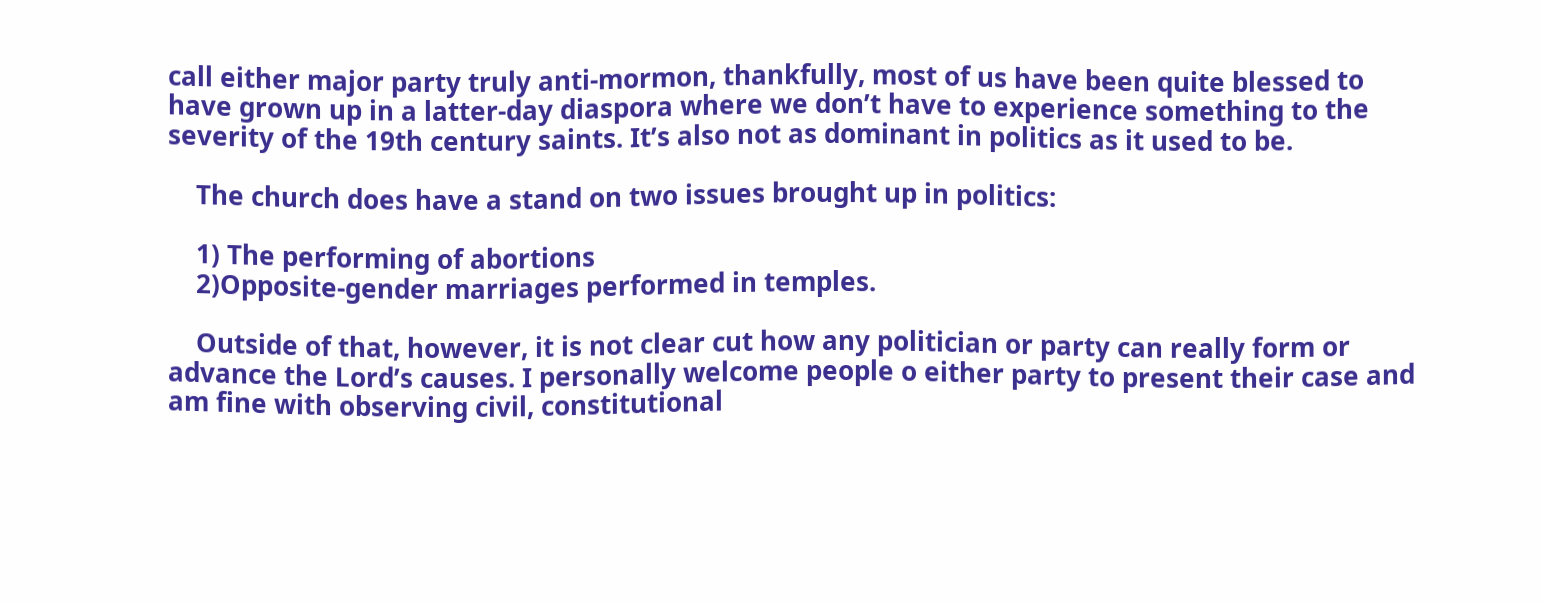call either major party truly anti-mormon, thankfully, most of us have been quite blessed to have grown up in a latter-day diaspora where we don’t have to experience something to the severity of the 19th century saints. It’s also not as dominant in politics as it used to be.

    The church does have a stand on two issues brought up in politics:

    1) The performing of abortions
    2)Opposite-gender marriages performed in temples.

    Outside of that, however, it is not clear cut how any politician or party can really form or advance the Lord’s causes. I personally welcome people o either party to present their case and am fine with observing civil, constitutional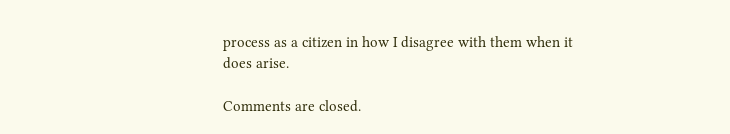process as a citizen in how I disagree with them when it does arise.

Comments are closed.